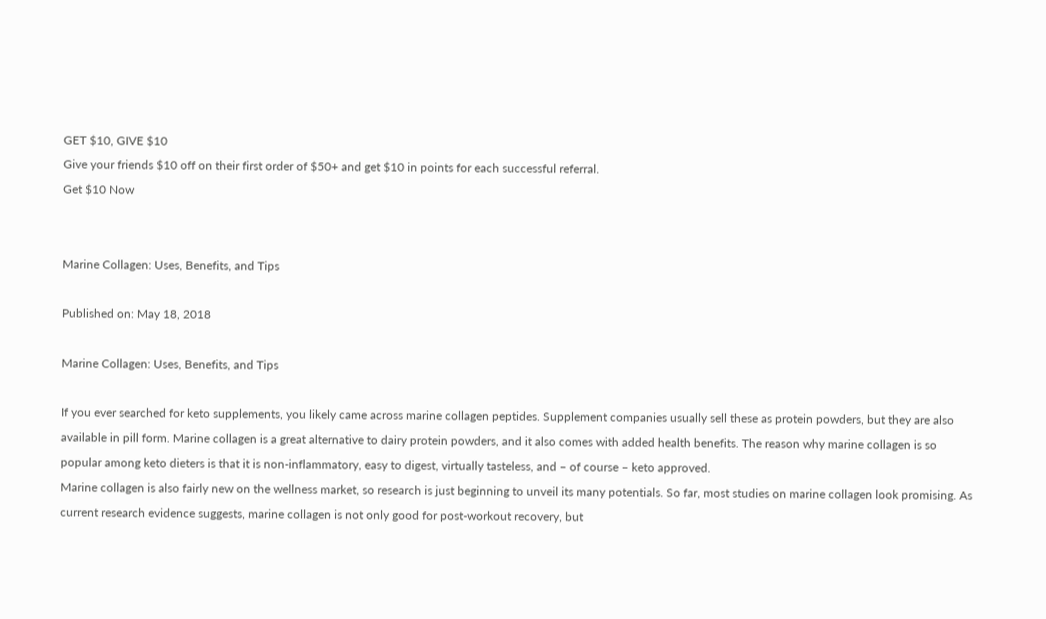GET $10, GIVE $10
Give your friends $10 off on their first order of $50+ and get $10 in points for each successful referral.
Get $10 Now


Marine Collagen: Uses, Benefits, and Tips

Published on: May 18, 2018

Marine Collagen: Uses, Benefits, and Tips

If you ever searched for keto supplements, you likely came across marine collagen peptides. Supplement companies usually sell these as protein powders, but they are also available in pill form. Marine collagen is a great alternative to dairy protein powders, and it also comes with added health benefits. The reason why marine collagen is so popular among keto dieters is that it is non-inflammatory, easy to digest, virtually tasteless, and – of course – keto approved.
Marine collagen is also fairly new on the wellness market, so research is just beginning to unveil its many potentials. So far, most studies on marine collagen look promising. As current research evidence suggests, marine collagen is not only good for post-workout recovery, but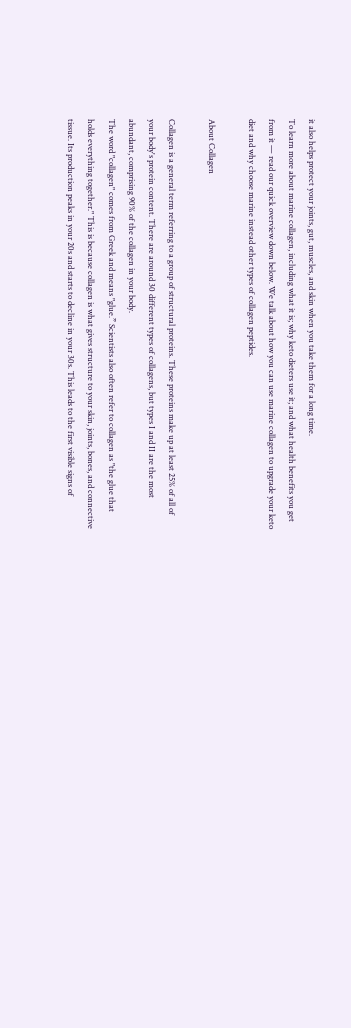it also helps protect your joints, gut, muscles, and skin when you take them for a long time.
To learn more about marine collagen, including what it is; why keto dieters use it; and what health benefits you get from it — read our quick overview down below. We talk about how you can use marine collagen to upgrade your keto diet and why choose marine instead other types of collagen peptides.

About Collagen

Collagen is a general term referring to a group of structural proteins. These proteins make up at least 25% of all of your body's protein content. There are around 30 different types of collagens, but types I and II are the most abundant, comprising 90% of the collagen in your body.
The word "collagen" comes from Greek and means "glue.” Scientists also often refer to collagen as "the glue that holds everything together." This is because collagen is what gives structure to your skin, joints, bones, and connective tissue. Its production peaks in your 20s and starts to decline in your 30s. This leads to the first visible signs of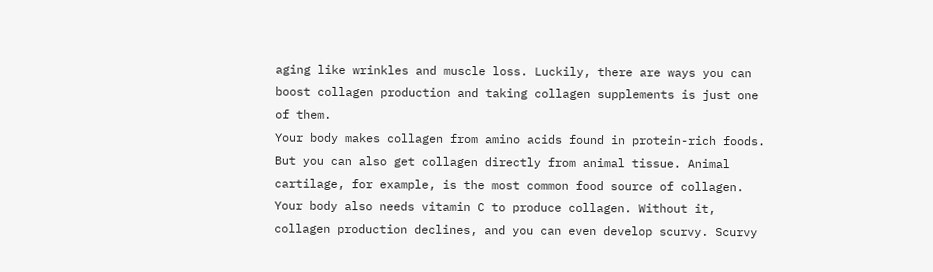aging like wrinkles and muscle loss. Luckily, there are ways you can boost collagen production and taking collagen supplements is just one of them.
Your body makes collagen from amino acids found in protein-rich foods. But you can also get collagen directly from animal tissue. Animal cartilage, for example, is the most common food source of collagen. Your body also needs vitamin C to produce collagen. Without it, collagen production declines, and you can even develop scurvy. Scurvy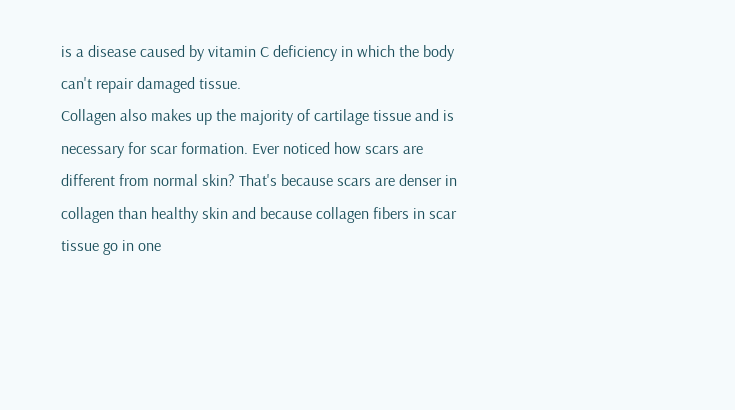is a disease caused by vitamin C deficiency in which the body can't repair damaged tissue.
Collagen also makes up the majority of cartilage tissue and is necessary for scar formation. Ever noticed how scars are different from normal skin? That's because scars are denser in collagen than healthy skin and because collagen fibers in scar tissue go in one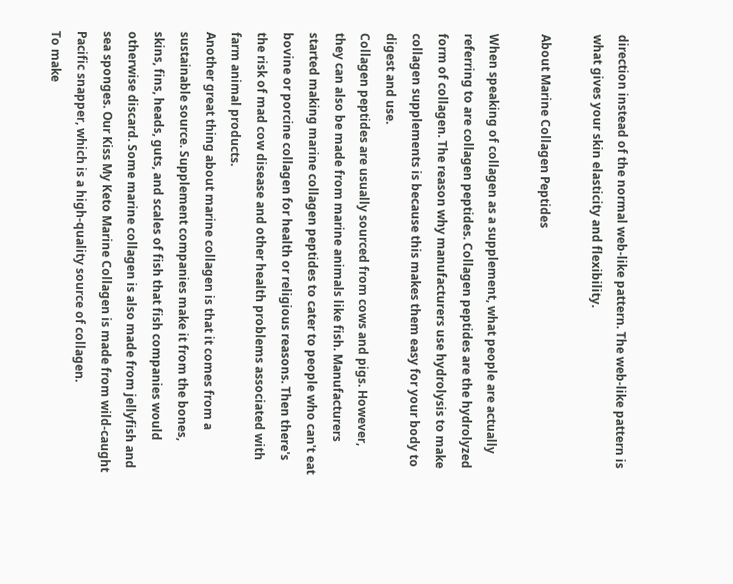direction instead of the normal web-like pattern. The web-like pattern is what gives your skin elasticity and flexibility.

About Marine Collagen Peptides

When speaking of collagen as a supplement, what people are actually referring to are collagen peptides. Collagen peptides are the hydrolyzed form of collagen. The reason why manufacturers use hydrolysis to make collagen supplements is because this makes them easy for your body to digest and use.
Collagen peptides are usually sourced from cows and pigs. However, they can also be made from marine animals like fish. Manufacturers started making marine collagen peptides to cater to people who can't eat bovine or porcine collagen for health or religious reasons. Then there's the risk of mad cow disease and other health problems associated with farm animal products.
Another great thing about marine collagen is that it comes from a sustainable source. Supplement companies make it from the bones, skins, fins, heads, guts, and scales of fish that fish companies would otherwise discard. Some marine collagen is also made from jellyfish and sea sponges. Our Kiss My Keto Marine Collagen is made from wild-caught Pacific snapper, which is a high-quality source of collagen.
To make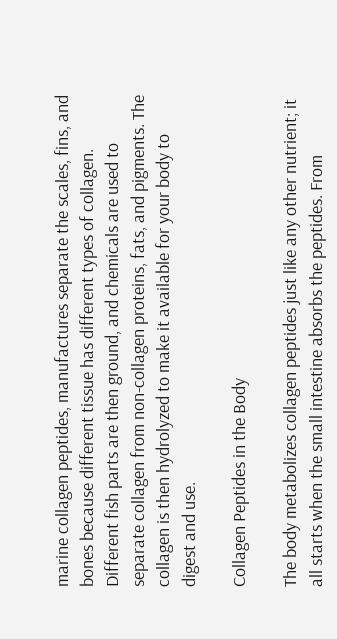marine collagen peptides, manufactures separate the scales, fins, and bones because different tissue has different types of collagen. Different fish parts are then ground, and chemicals are used to separate collagen from non-collagen proteins, fats, and pigments. The collagen is then hydrolyzed to make it available for your body to digest and use.

Collagen Peptides in the Body

The body metabolizes collagen peptides just like any other nutrient; it all starts when the small intestine absorbs the peptides. From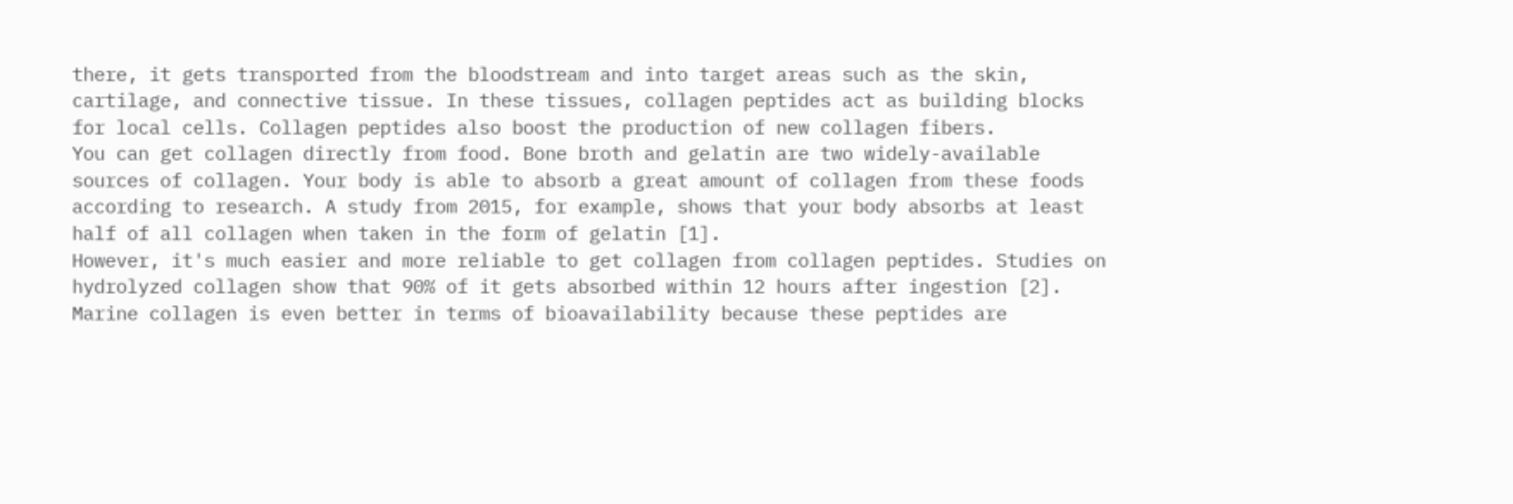there, it gets transported from the bloodstream and into target areas such as the skin, cartilage, and connective tissue. In these tissues, collagen peptides act as building blocks for local cells. Collagen peptides also boost the production of new collagen fibers.
You can get collagen directly from food. Bone broth and gelatin are two widely-available sources of collagen. Your body is able to absorb a great amount of collagen from these foods according to research. A study from 2015, for example, shows that your body absorbs at least half of all collagen when taken in the form of gelatin [1].
However, it's much easier and more reliable to get collagen from collagen peptides. Studies on hydrolyzed collagen show that 90% of it gets absorbed within 12 hours after ingestion [2]. Marine collagen is even better in terms of bioavailability because these peptides are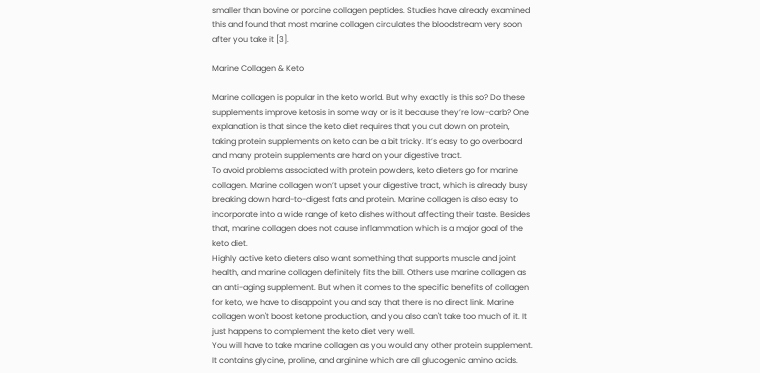smaller than bovine or porcine collagen peptides. Studies have already examined this and found that most marine collagen circulates the bloodstream very soon after you take it [3].

Marine Collagen & Keto

Marine collagen is popular in the keto world. But why exactly is this so? Do these supplements improve ketosis in some way or is it because they’re low-carb? One explanation is that since the keto diet requires that you cut down on protein, taking protein supplements on keto can be a bit tricky. It’s easy to go overboard and many protein supplements are hard on your digestive tract.
To avoid problems associated with protein powders, keto dieters go for marine collagen. Marine collagen won’t upset your digestive tract, which is already busy breaking down hard-to-digest fats and protein. Marine collagen is also easy to incorporate into a wide range of keto dishes without affecting their taste. Besides that, marine collagen does not cause inflammation which is a major goal of the keto diet.
Highly active keto dieters also want something that supports muscle and joint health, and marine collagen definitely fits the bill. Others use marine collagen as an anti-aging supplement. But when it comes to the specific benefits of collagen for keto, we have to disappoint you and say that there is no direct link. Marine collagen won't boost ketone production, and you also can't take too much of it. It just happens to complement the keto diet very well.
You will have to take marine collagen as you would any other protein supplement. It contains glycine, proline, and arginine which are all glucogenic amino acids.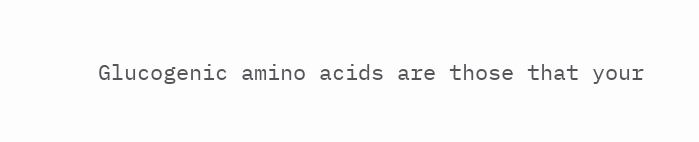Glucogenic amino acids are those that your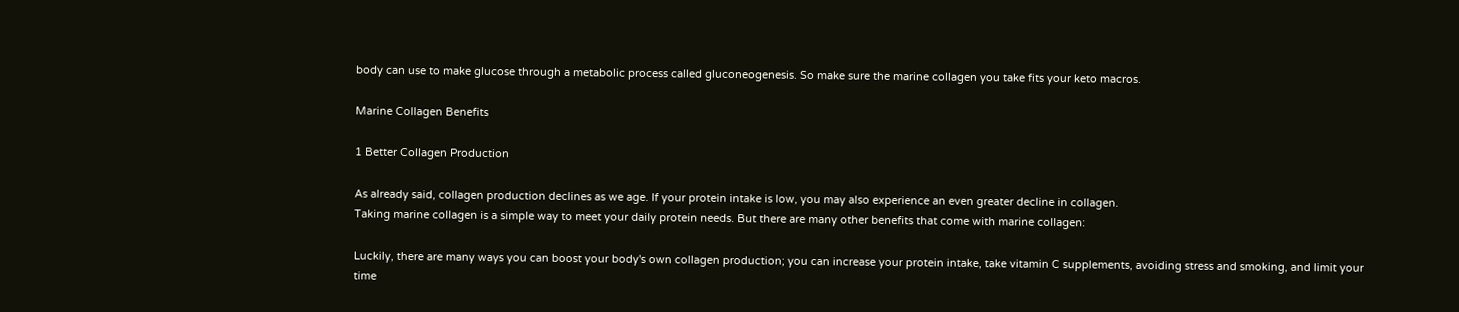body can use to make glucose through a metabolic process called gluconeogenesis. So make sure the marine collagen you take fits your keto macros.

Marine Collagen Benefits

1 Better Collagen Production

As already said, collagen production declines as we age. If your protein intake is low, you may also experience an even greater decline in collagen.
Taking marine collagen is a simple way to meet your daily protein needs. But there are many other benefits that come with marine collagen:

Luckily, there are many ways you can boost your body's own collagen production; you can increase your protein intake, take vitamin C supplements, avoiding stress and smoking, and limit your time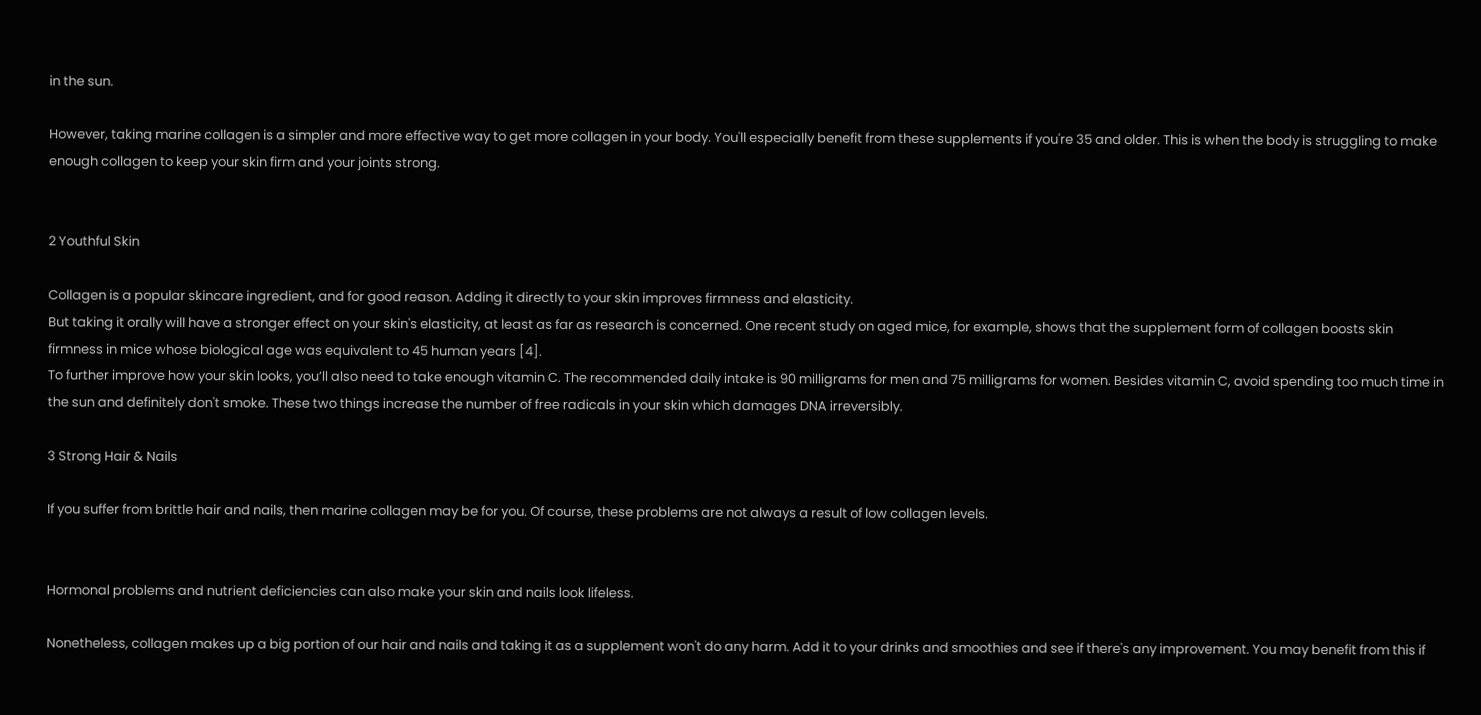in the sun.

However, taking marine collagen is a simpler and more effective way to get more collagen in your body. You'll especially benefit from these supplements if you're 35 and older. This is when the body is struggling to make enough collagen to keep your skin firm and your joints strong.


2 Youthful Skin

Collagen is a popular skincare ingredient, and for good reason. Adding it directly to your skin improves firmness and elasticity.
But taking it orally will have a stronger effect on your skin's elasticity, at least as far as research is concerned. One recent study on aged mice, for example, shows that the supplement form of collagen boosts skin firmness in mice whose biological age was equivalent to 45 human years [4].
To further improve how your skin looks, you’ll also need to take enough vitamin C. The recommended daily intake is 90 milligrams for men and 75 milligrams for women. Besides vitamin C, avoid spending too much time in the sun and definitely don't smoke. These two things increase the number of free radicals in your skin which damages DNA irreversibly.

3 Strong Hair & Nails

If you suffer from brittle hair and nails, then marine collagen may be for you. Of course, these problems are not always a result of low collagen levels.


Hormonal problems and nutrient deficiencies can also make your skin and nails look lifeless.

Nonetheless, collagen makes up a big portion of our hair and nails and taking it as a supplement won't do any harm. Add it to your drinks and smoothies and see if there's any improvement. You may benefit from this if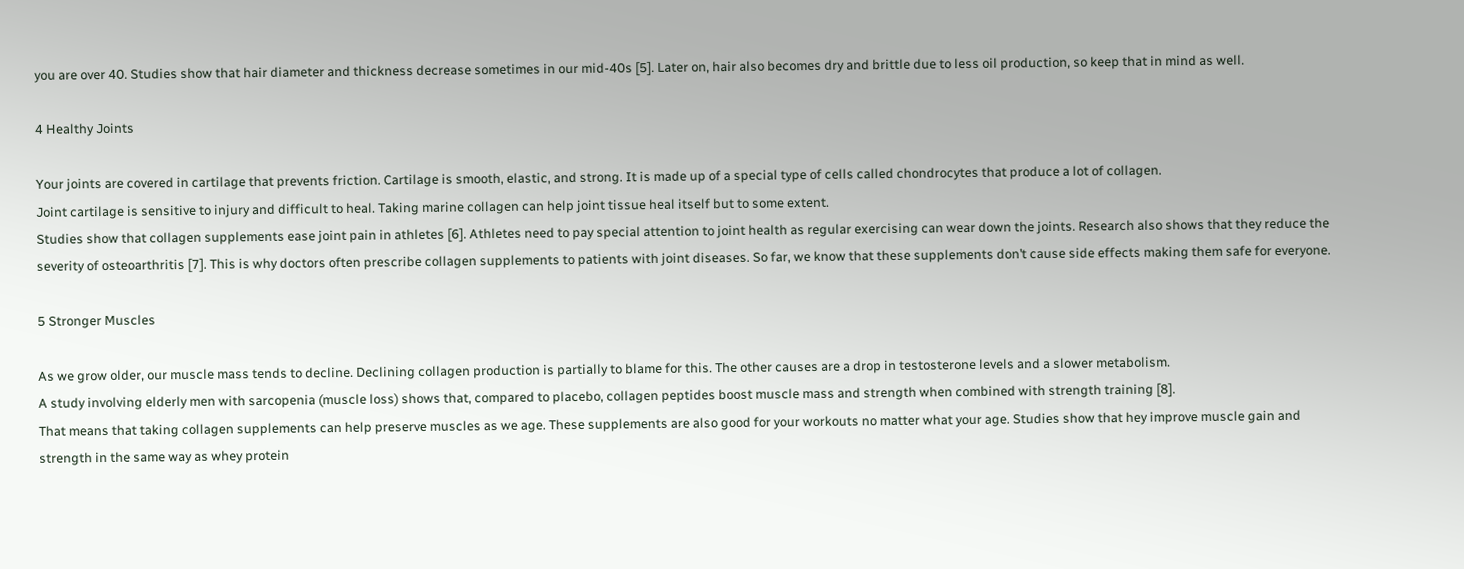you are over 40. Studies show that hair diameter and thickness decrease sometimes in our mid-40s [5]. Later on, hair also becomes dry and brittle due to less oil production, so keep that in mind as well.

4 Healthy Joints

Your joints are covered in cartilage that prevents friction. Cartilage is smooth, elastic, and strong. It is made up of a special type of cells called chondrocytes that produce a lot of collagen.
Joint cartilage is sensitive to injury and difficult to heal. Taking marine collagen can help joint tissue heal itself but to some extent.
Studies show that collagen supplements ease joint pain in athletes [6]. Athletes need to pay special attention to joint health as regular exercising can wear down the joints. Research also shows that they reduce the severity of osteoarthritis [7]. This is why doctors often prescribe collagen supplements to patients with joint diseases. So far, we know that these supplements don’t cause side effects making them safe for everyone.

5 Stronger Muscles

As we grow older, our muscle mass tends to decline. Declining collagen production is partially to blame for this. The other causes are a drop in testosterone levels and a slower metabolism.
A study involving elderly men with sarcopenia (muscle loss) shows that, compared to placebo, collagen peptides boost muscle mass and strength when combined with strength training [8].
That means that taking collagen supplements can help preserve muscles as we age. These supplements are also good for your workouts no matter what your age. Studies show that hey improve muscle gain and strength in the same way as whey protein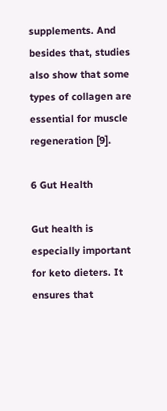supplements. And besides that, studies also show that some types of collagen are essential for muscle regeneration [9].

6 Gut Health

Gut health is especially important for keto dieters. It ensures that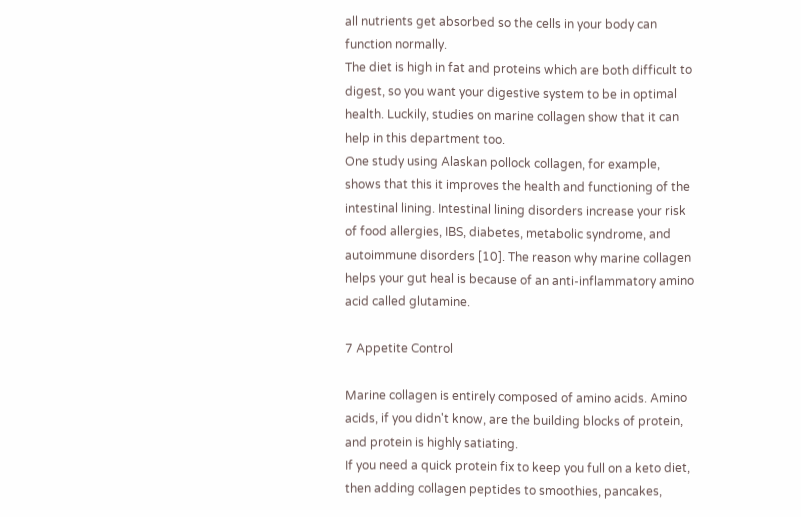all nutrients get absorbed so the cells in your body can function normally.
The diet is high in fat and proteins which are both difficult to digest, so you want your digestive system to be in optimal health. Luckily, studies on marine collagen show that it can help in this department too.
One study using Alaskan pollock collagen, for example, shows that this it improves the health and functioning of the intestinal lining. Intestinal lining disorders increase your risk of food allergies, IBS, diabetes, metabolic syndrome, and autoimmune disorders [10]. The reason why marine collagen helps your gut heal is because of an anti-inflammatory amino acid called glutamine.

7 Appetite Control

Marine collagen is entirely composed of amino acids. Amino acids, if you didn't know, are the building blocks of protein, and protein is highly satiating.
If you need a quick protein fix to keep you full on a keto diet, then adding collagen peptides to smoothies, pancakes,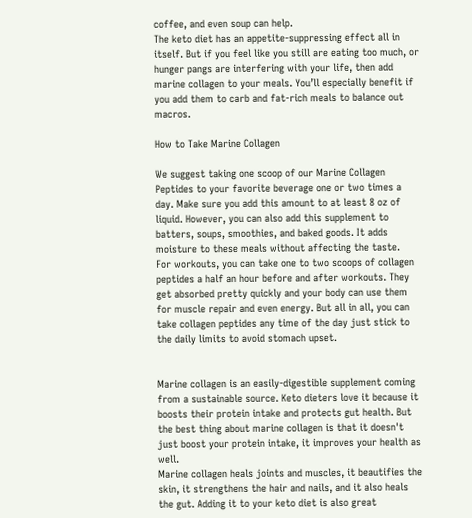coffee, and even soup can help.
The keto diet has an appetite-suppressing effect all in itself. But if you feel like you still are eating too much, or hunger pangs are interfering with your life, then add marine collagen to your meals. You’ll especially benefit if you add them to carb and fat-rich meals to balance out macros.

How to Take Marine Collagen

We suggest taking one scoop of our Marine Collagen Peptides to your favorite beverage one or two times a day. Make sure you add this amount to at least 8 oz of liquid. However, you can also add this supplement to batters, soups, smoothies, and baked goods. It adds moisture to these meals without affecting the taste.
For workouts, you can take one to two scoops of collagen peptides a half an hour before and after workouts. They get absorbed pretty quickly and your body can use them for muscle repair and even energy. But all in all, you can take collagen peptides any time of the day just stick to the daily limits to avoid stomach upset.


Marine collagen is an easily-digestible supplement coming from a sustainable source. Keto dieters love it because it boosts their protein intake and protects gut health. But the best thing about marine collagen is that it doesn't just boost your protein intake, it improves your health as well.
Marine collagen heals joints and muscles, it beautifies the skin, it strengthens the hair and nails, and it also heals the gut. Adding it to your keto diet is also great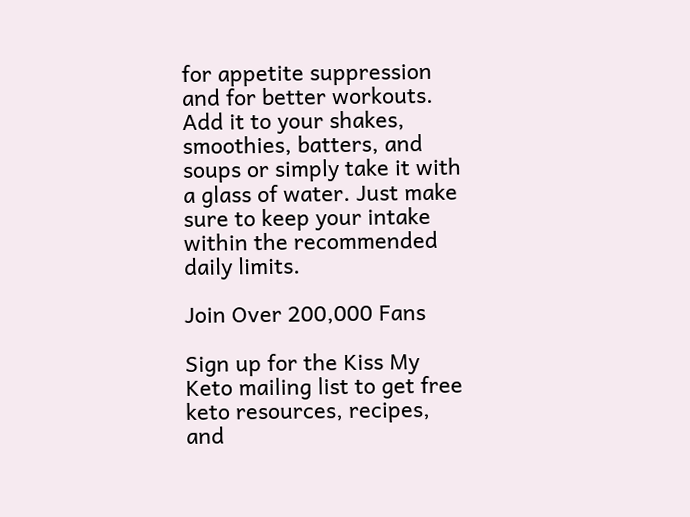for appetite suppression and for better workouts.
Add it to your shakes, smoothies, batters, and soups or simply take it with a glass of water. Just make sure to keep your intake within the recommended daily limits.

Join Over 200,000 Fans

Sign up for the Kiss My Keto mailing list to get free keto resources, recipes, and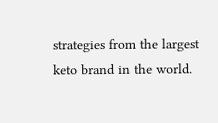strategies from the largest keto brand in the world.